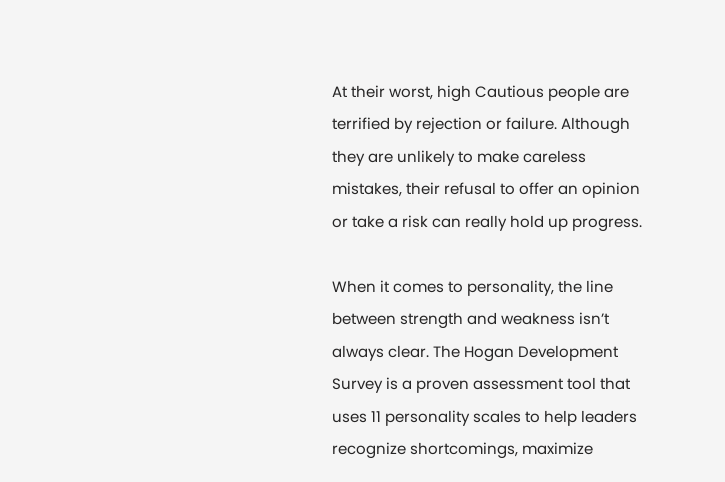At their worst, high Cautious people are terrified by rejection or failure. Although they are unlikely to make careless mistakes, their refusal to offer an opinion or take a risk can really hold up progress.

When it comes to personality, the line between strength and weakness isn’t always clear. The Hogan Development Survey is a proven assessment tool that uses 11 personality scales to help leaders recognize shortcomings, maximize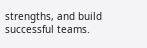strengths, and build successful teams.